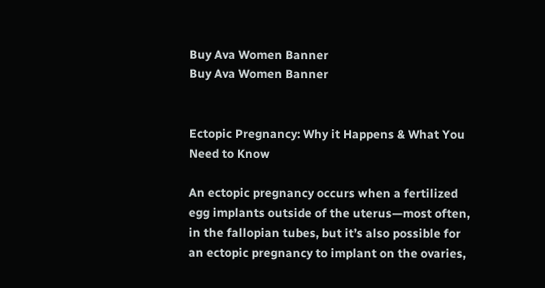Buy Ava Women Banner
Buy Ava Women Banner


Ectopic Pregnancy: Why it Happens & What You Need to Know

An ectopic pregnancy occurs when a fertilized egg implants outside of the uterus—most often, in the fallopian tubes, but it’s also possible for an ectopic pregnancy to implant on the ovaries,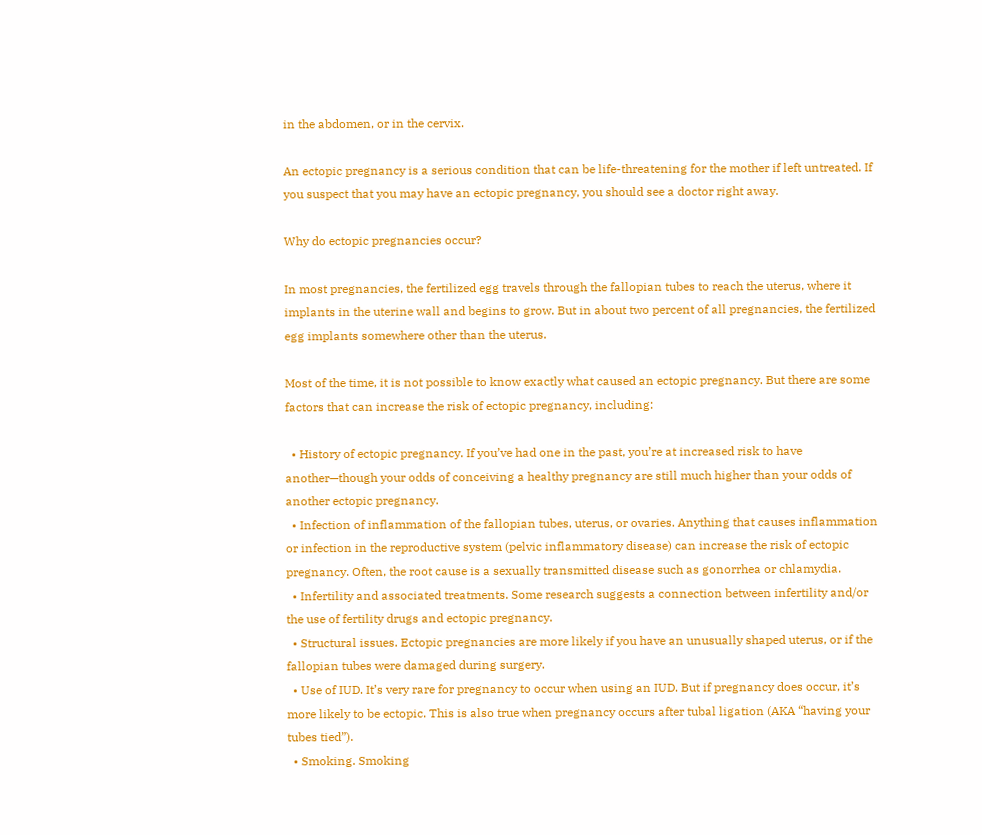in the abdomen, or in the cervix.

An ectopic pregnancy is a serious condition that can be life-threatening for the mother if left untreated. If you suspect that you may have an ectopic pregnancy, you should see a doctor right away.

Why do ectopic pregnancies occur?

In most pregnancies, the fertilized egg travels through the fallopian tubes to reach the uterus, where it implants in the uterine wall and begins to grow. But in about two percent of all pregnancies, the fertilized egg implants somewhere other than the uterus.

Most of the time, it is not possible to know exactly what caused an ectopic pregnancy. But there are some factors that can increase the risk of ectopic pregnancy, including:

  • History of ectopic pregnancy. If you’ve had one in the past, you’re at increased risk to have another—though your odds of conceiving a healthy pregnancy are still much higher than your odds of another ectopic pregnancy.
  • Infection of inflammation of the fallopian tubes, uterus, or ovaries. Anything that causes inflammation or infection in the reproductive system (pelvic inflammatory disease) can increase the risk of ectopic pregnancy. Often, the root cause is a sexually transmitted disease such as gonorrhea or chlamydia.
  • Infertility and associated treatments. Some research suggests a connection between infertility and/or the use of fertility drugs and ectopic pregnancy.
  • Structural issues. Ectopic pregnancies are more likely if you have an unusually shaped uterus, or if the fallopian tubes were damaged during surgery.
  • Use of IUD. It’s very rare for pregnancy to occur when using an IUD. But if pregnancy does occur, it’s more likely to be ectopic. This is also true when pregnancy occurs after tubal ligation (AKA “having your tubes tied”).
  • Smoking. Smoking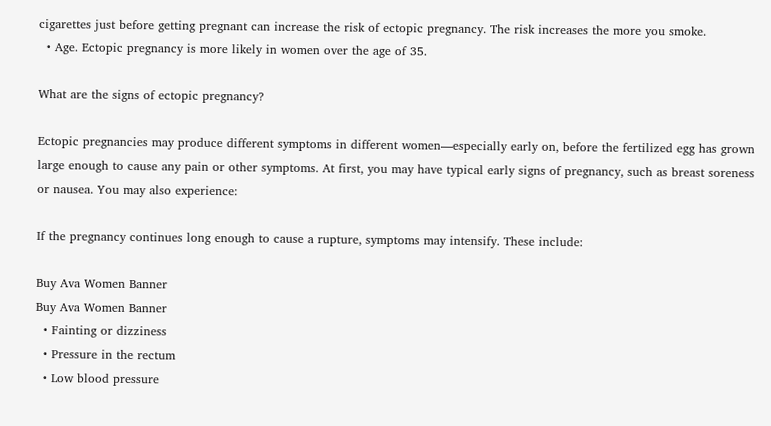cigarettes just before getting pregnant can increase the risk of ectopic pregnancy. The risk increases the more you smoke.
  • Age. Ectopic pregnancy is more likely in women over the age of 35.

What are the signs of ectopic pregnancy?

Ectopic pregnancies may produce different symptoms in different women—especially early on, before the fertilized egg has grown large enough to cause any pain or other symptoms. At first, you may have typical early signs of pregnancy, such as breast soreness or nausea. You may also experience:

If the pregnancy continues long enough to cause a rupture, symptoms may intensify. These include:

Buy Ava Women Banner
Buy Ava Women Banner
  • Fainting or dizziness
  • Pressure in the rectum
  • Low blood pressure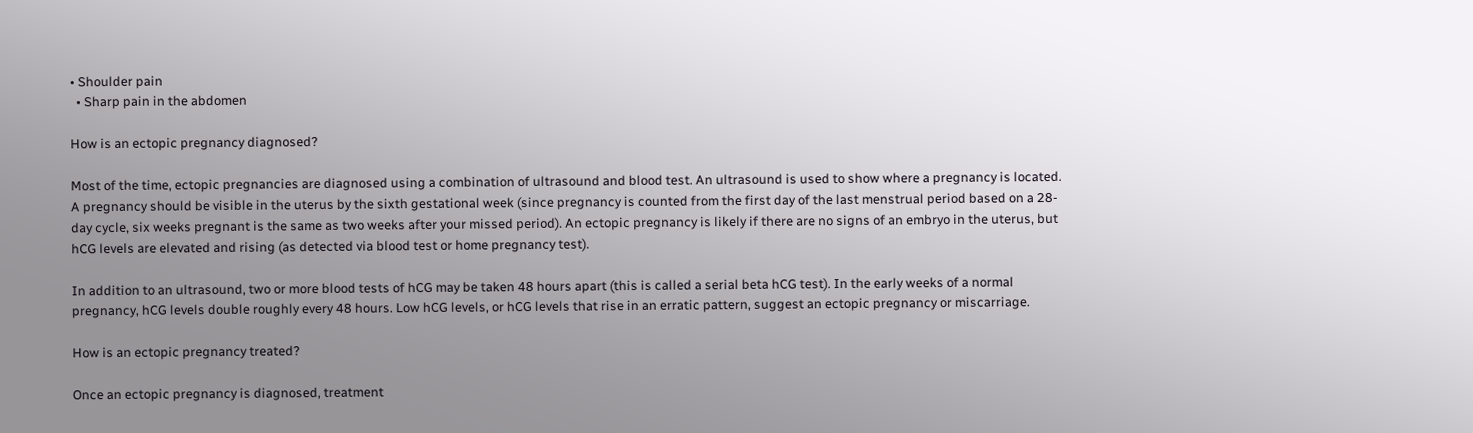• Shoulder pain
  • Sharp pain in the abdomen

How is an ectopic pregnancy diagnosed?

Most of the time, ectopic pregnancies are diagnosed using a combination of ultrasound and blood test. An ultrasound is used to show where a pregnancy is located. A pregnancy should be visible in the uterus by the sixth gestational week (since pregnancy is counted from the first day of the last menstrual period based on a 28-day cycle, six weeks pregnant is the same as two weeks after your missed period). An ectopic pregnancy is likely if there are no signs of an embryo in the uterus, but hCG levels are elevated and rising (as detected via blood test or home pregnancy test).

In addition to an ultrasound, two or more blood tests of hCG may be taken 48 hours apart (this is called a serial beta hCG test). In the early weeks of a normal pregnancy, hCG levels double roughly every 48 hours. Low hCG levels, or hCG levels that rise in an erratic pattern, suggest an ectopic pregnancy or miscarriage.

How is an ectopic pregnancy treated?

Once an ectopic pregnancy is diagnosed, treatment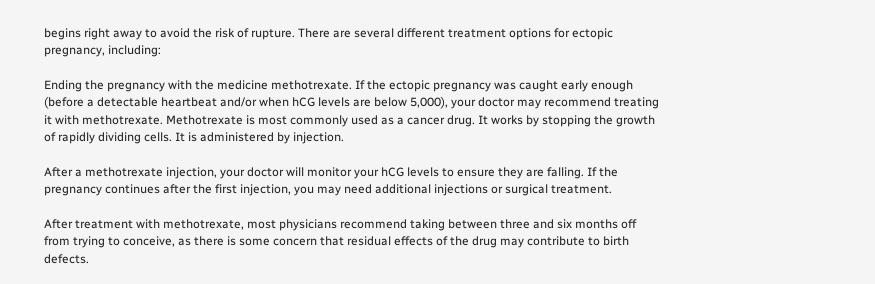begins right away to avoid the risk of rupture. There are several different treatment options for ectopic pregnancy, including:

Ending the pregnancy with the medicine methotrexate. If the ectopic pregnancy was caught early enough (before a detectable heartbeat and/or when hCG levels are below 5,000), your doctor may recommend treating it with methotrexate. Methotrexate is most commonly used as a cancer drug. It works by stopping the growth of rapidly dividing cells. It is administered by injection.

After a methotrexate injection, your doctor will monitor your hCG levels to ensure they are falling. If the pregnancy continues after the first injection, you may need additional injections or surgical treatment.

After treatment with methotrexate, most physicians recommend taking between three and six months off from trying to conceive, as there is some concern that residual effects of the drug may contribute to birth defects.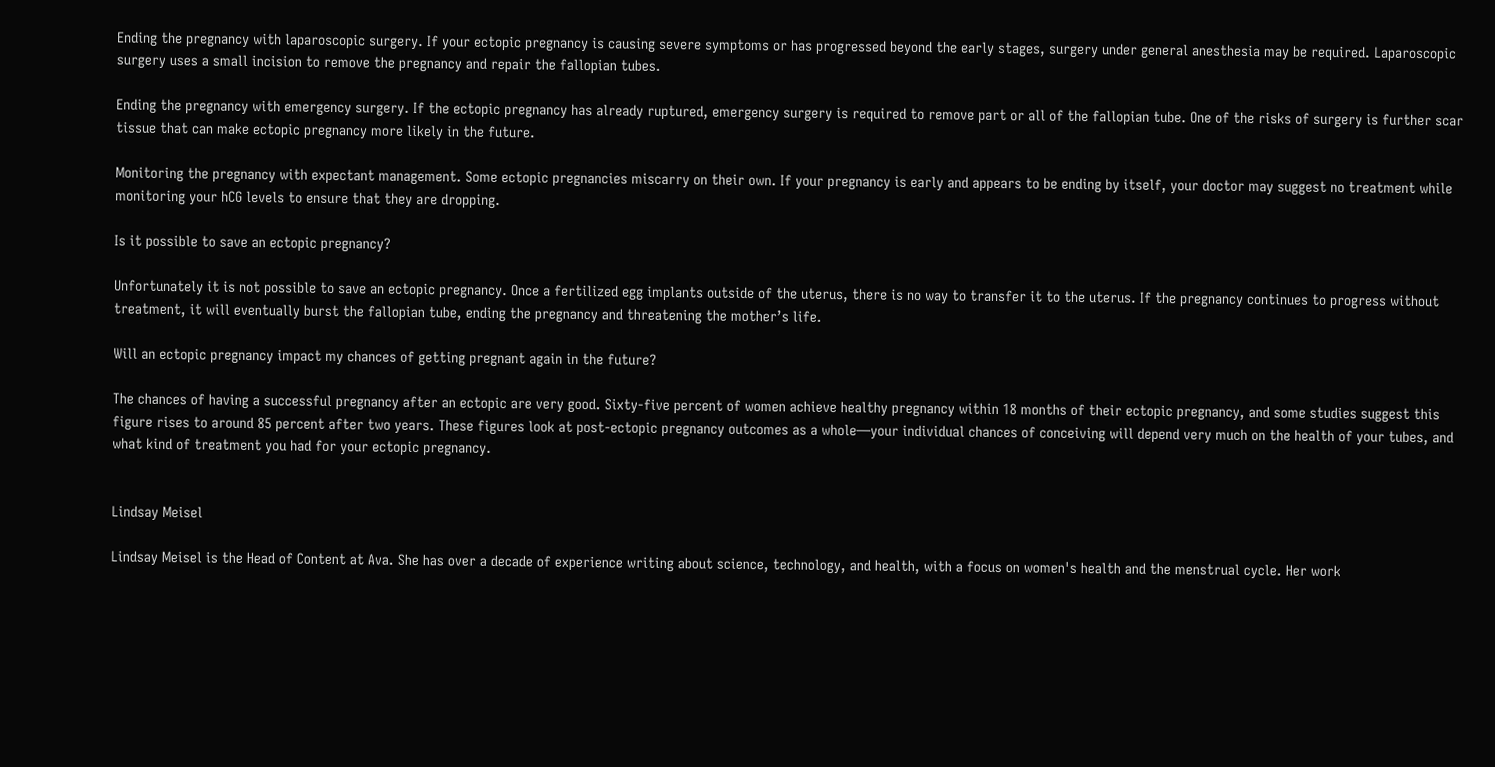Ending the pregnancy with laparoscopic surgery. If your ectopic pregnancy is causing severe symptoms or has progressed beyond the early stages, surgery under general anesthesia may be required. Laparoscopic surgery uses a small incision to remove the pregnancy and repair the fallopian tubes.

Ending the pregnancy with emergency surgery. If the ectopic pregnancy has already ruptured, emergency surgery is required to remove part or all of the fallopian tube. One of the risks of surgery is further scar tissue that can make ectopic pregnancy more likely in the future.

Monitoring the pregnancy with expectant management. Some ectopic pregnancies miscarry on their own. If your pregnancy is early and appears to be ending by itself, your doctor may suggest no treatment while monitoring your hCG levels to ensure that they are dropping.

Is it possible to save an ectopic pregnancy?

Unfortunately it is not possible to save an ectopic pregnancy. Once a fertilized egg implants outside of the uterus, there is no way to transfer it to the uterus. If the pregnancy continues to progress without treatment, it will eventually burst the fallopian tube, ending the pregnancy and threatening the mother’s life.

Will an ectopic pregnancy impact my chances of getting pregnant again in the future?

The chances of having a successful pregnancy after an ectopic are very good. Sixty-five percent of women achieve healthy pregnancy within 18 months of their ectopic pregnancy, and some studies suggest this figure rises to around 85 percent after two years. These figures look at post-ectopic pregnancy outcomes as a whole—your individual chances of conceiving will depend very much on the health of your tubes, and what kind of treatment you had for your ectopic pregnancy.


Lindsay Meisel

Lindsay Meisel is the Head of Content at Ava. She has over a decade of experience writing about science, technology, and health, with a focus on women's health and the menstrual cycle. Her work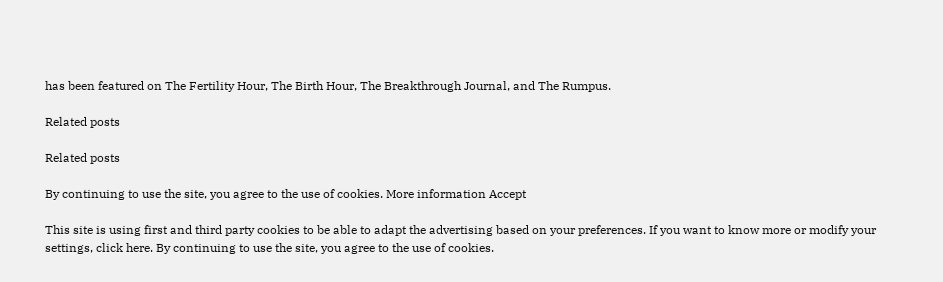has been featured on The Fertility Hour, The Birth Hour, The Breakthrough Journal, and The Rumpus.

Related posts

Related posts

By continuing to use the site, you agree to the use of cookies. More information Accept

This site is using first and third party cookies to be able to adapt the advertising based on your preferences. If you want to know more or modify your settings, click here. By continuing to use the site, you agree to the use of cookies.